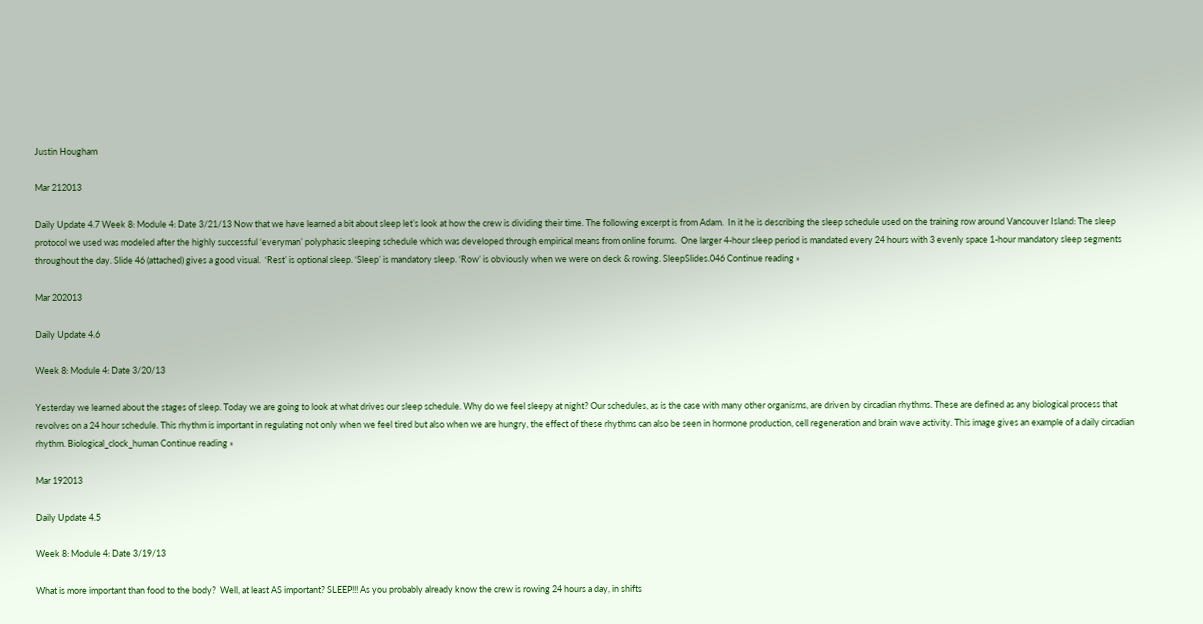Justin Hougham

Mar 212013

Daily Update 4.7 Week 8: Module 4: Date 3/21/13 Now that we have learned a bit about sleep let’s look at how the crew is dividing their time. The following excerpt is from Adam.  In it he is describing the sleep schedule used on the training row around Vancouver Island: The sleep protocol we used was modeled after the highly successful ‘everyman’ polyphasic sleeping schedule which was developed through empirical means from online forums.  One larger 4-hour sleep period is mandated every 24 hours with 3 evenly space 1-hour mandatory sleep segments throughout the day. Slide 46 (attached) gives a good visual.  ‘Rest’ is optional sleep. ‘Sleep’ is mandatory sleep. ‘Row’ is obviously when we were on deck & rowing. SleepSlides.046 Continue reading »

Mar 202013

Daily Update 4.6

Week 8: Module 4: Date 3/20/13

Yesterday we learned about the stages of sleep. Today we are going to look at what drives our sleep schedule. Why do we feel sleepy at night? Our schedules, as is the case with many other organisms, are driven by circadian rhythms. These are defined as any biological process that revolves on a 24 hour schedule. This rhythm is important in regulating not only when we feel tired but also when we are hungry, the effect of these rhythms can also be seen in hormone production, cell regeneration and brain wave activity. This image gives an example of a daily circadian rhythm. Biological_clock_human Continue reading »

Mar 192013

Daily Update 4.5

Week 8: Module 4: Date 3/19/13

What is more important than food to the body?  Well, at least AS important? SLEEP!!! As you probably already know the crew is rowing 24 hours a day, in shifts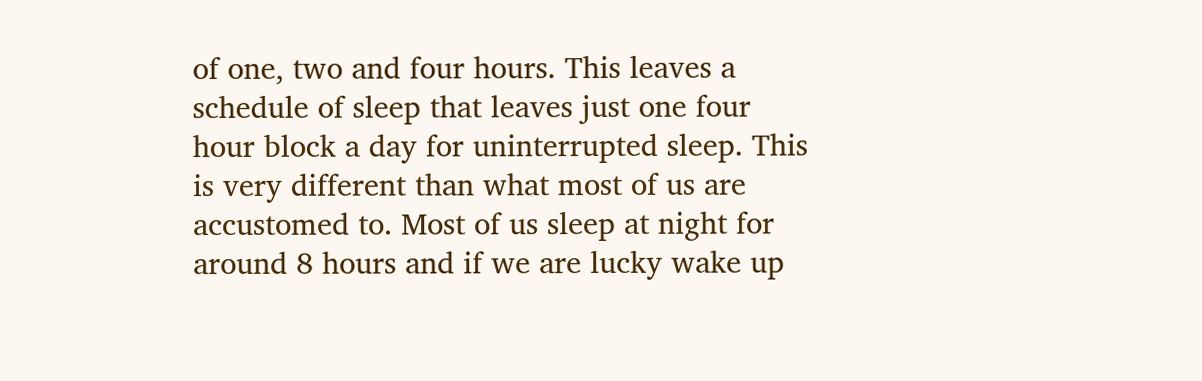of one, two and four hours. This leaves a schedule of sleep that leaves just one four hour block a day for uninterrupted sleep. This is very different than what most of us are accustomed to. Most of us sleep at night for around 8 hours and if we are lucky wake up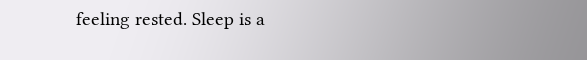feeling rested. Sleep is a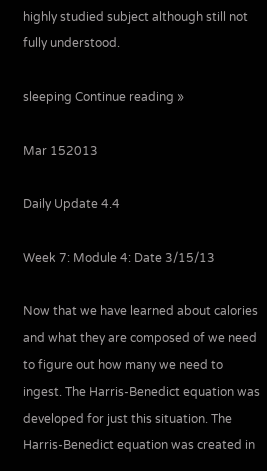highly studied subject although still not fully understood.

sleeping Continue reading »

Mar 152013

Daily Update 4.4

Week 7: Module 4: Date 3/15/13

Now that we have learned about calories and what they are composed of we need to figure out how many we need to ingest. The Harris-Benedict equation was developed for just this situation. The Harris-Benedict equation was created in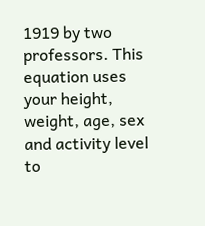1919 by two professors. This equation uses your height, weight, age, sex and activity level to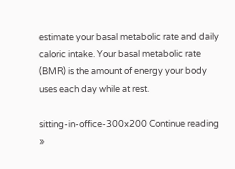estimate your basal metabolic rate and daily caloric intake. Your basal metabolic rate (BMR) is the amount of energy your body uses each day while at rest.

sitting-in-office-300x200 Continue reading »